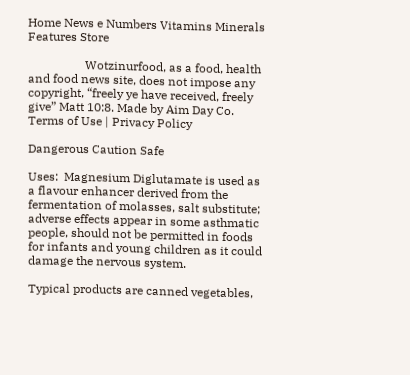Home News e Numbers Vitamins Minerals Features Store

                   Wotzinurfood, as a food, health and food news site, does not impose any copyright, “freely ye have received, freely give” Matt 10:8. Made by Aim Day Co.   Terms of Use | Privacy Policy

Dangerous Caution Safe

Uses:  Magnesium Diglutamate is used as a flavour enhancer derived from the fermentation of molasses, salt substitute; adverse effects appear in some asthmatic people, should not be permitted in foods for infants and young children as it could damage the nervous system.

Typical products are canned vegetables,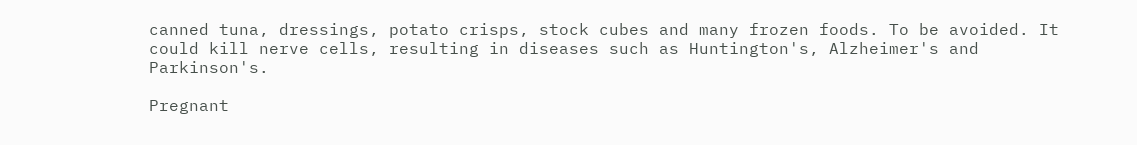canned tuna, dressings, potato crisps, stock cubes and many frozen foods. To be avoided. It could kill nerve cells, resulting in diseases such as Huntington's, Alzheimer's and Parkinson's.

Pregnant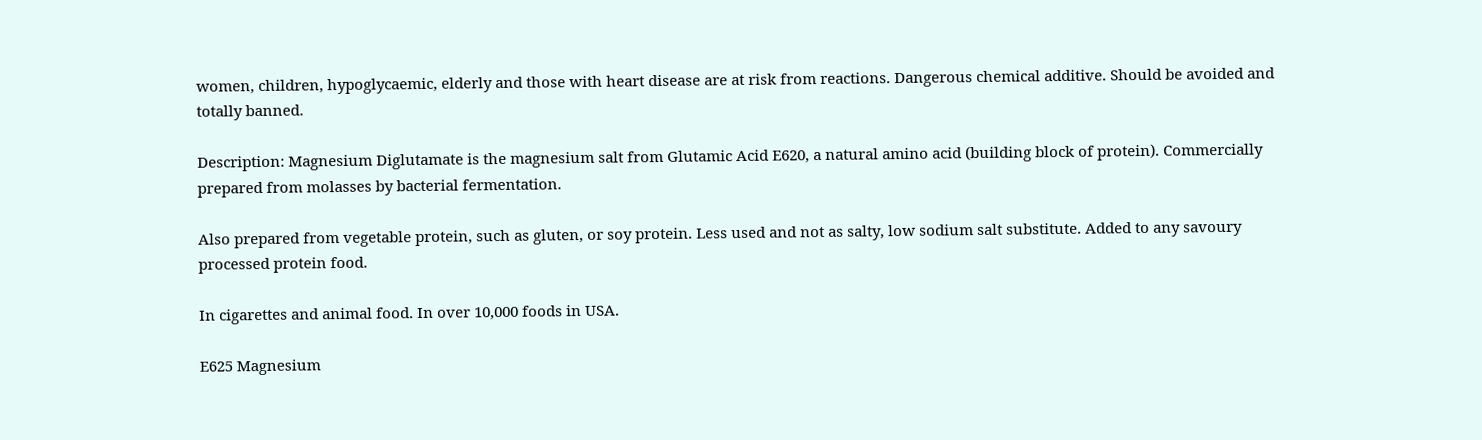women, children, hypoglycaemic, elderly and those with heart disease are at risk from reactions. Dangerous chemical additive. Should be avoided and totally banned.

Description: Magnesium Diglutamate is the magnesium salt from Glutamic Acid E620, a natural amino acid (building block of protein). Commercially prepared from molasses by bacterial fermentation.

Also prepared from vegetable protein, such as gluten, or soy protein. Less used and not as salty, low sodium salt substitute. Added to any savoury processed protein food.

In cigarettes and animal food. In over 10,000 foods in USA.

E625 Magnesium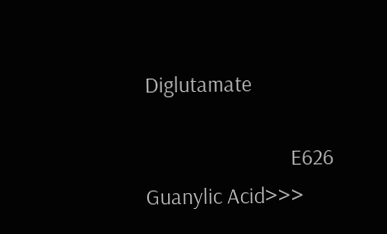Diglutamate

                             E626 Guanylic Acid>>>